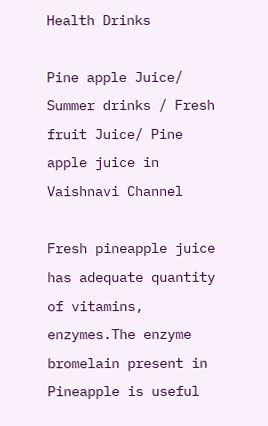Health Drinks

Pine apple Juice/ Summer drinks / Fresh fruit Juice/ Pine apple juice in Vaishnavi Channel

Fresh pineapple juice has adequate quantity of vitamins, enzymes.The enzyme bromelain present in Pineapple is useful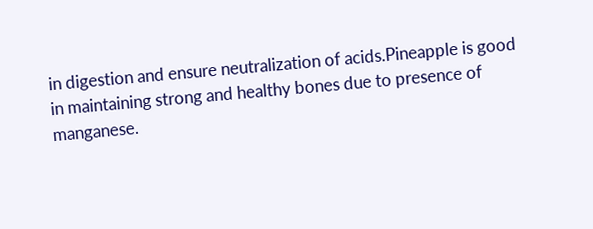in digestion and ensure neutralization of acids.Pineapple is good in maintaining strong and healthy bones due to presence of manganese.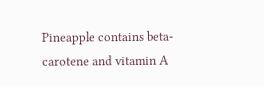Pineapple contains beta-carotene and vitamin A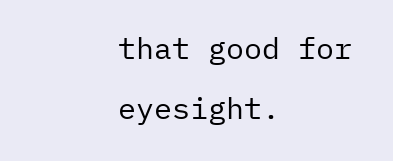that good for eyesight.